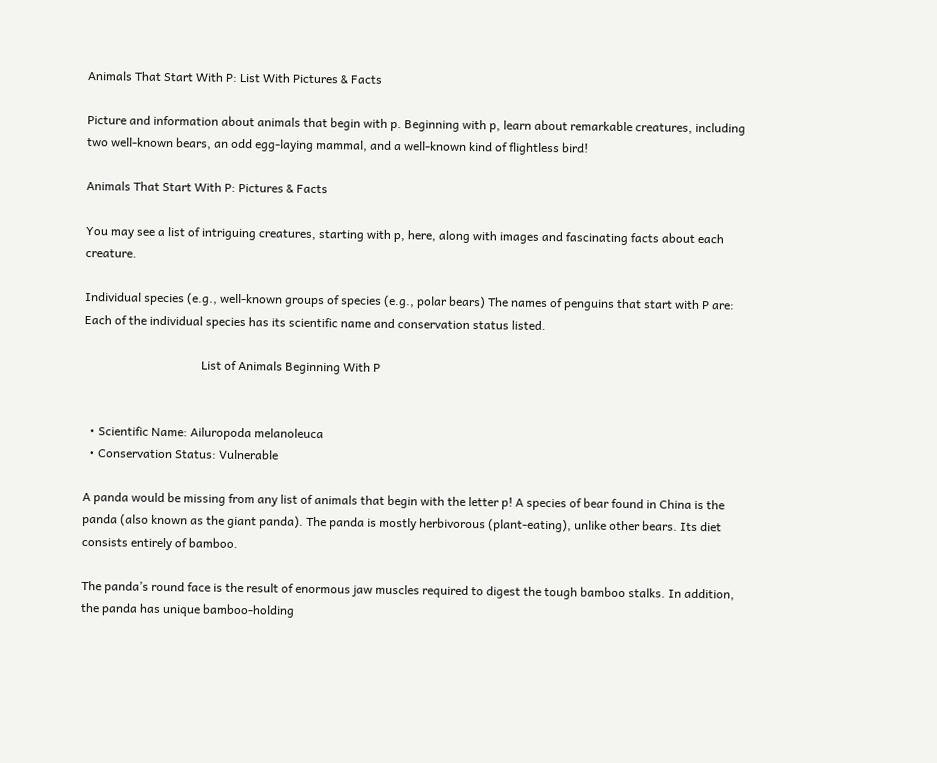Animals That Start With P: List With Pictures & Facts

Picture and information about animals that begin with p. Beginning with p, learn about remarkable creatures, including two well-known bears, an odd egg-laying mammal, and a well-known kind of flightless bird!

Animals That Start With P: Pictures & Facts

You may see a list of intriguing creatures, starting with p, here, along with images and fascinating facts about each creature.

Individual species (e.g., well-known groups of species (e.g., polar bears) The names of penguins that start with P are: Each of the individual species has its scientific name and conservation status listed.

                                       List of Animals Beginning With P


  • Scientific Name: Ailuropoda melanoleuca
  • Conservation Status: Vulnerable

A panda would be missing from any list of animals that begin with the letter p! A species of bear found in China is the panda (also known as the giant panda). The panda is mostly herbivorous (plant-eating), unlike other bears. Its diet consists entirely of bamboo.

The panda’s round face is the result of enormous jaw muscles required to digest the tough bamboo stalks. In addition, the panda has unique bamboo-holding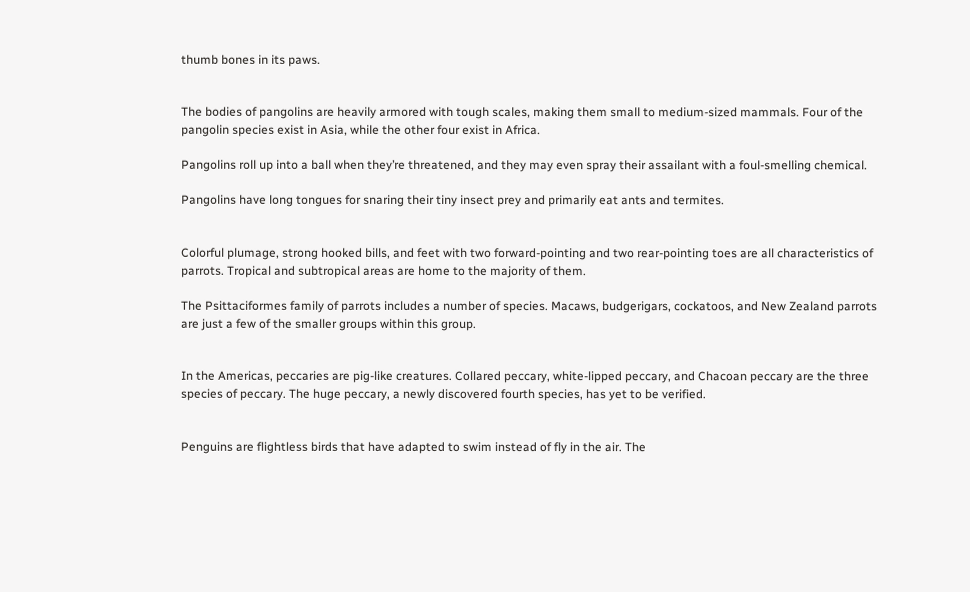thumb bones in its paws.


The bodies of pangolins are heavily armored with tough scales, making them small to medium-sized mammals. Four of the pangolin species exist in Asia, while the other four exist in Africa.

Pangolins roll up into a ball when they’re threatened, and they may even spray their assailant with a foul-smelling chemical.

Pangolins have long tongues for snaring their tiny insect prey and primarily eat ants and termites.


Colorful plumage, strong hooked bills, and feet with two forward-pointing and two rear-pointing toes are all characteristics of parrots. Tropical and subtropical areas are home to the majority of them.

The Psittaciformes family of parrots includes a number of species. Macaws, budgerigars, cockatoos, and New Zealand parrots are just a few of the smaller groups within this group.


In the Americas, peccaries are pig-like creatures. Collared peccary, white-lipped peccary, and Chacoan peccary are the three species of peccary. The huge peccary, a newly discovered fourth species, has yet to be verified.


Penguins are flightless birds that have adapted to swim instead of fly in the air. The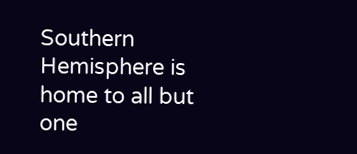Southern Hemisphere is home to all but one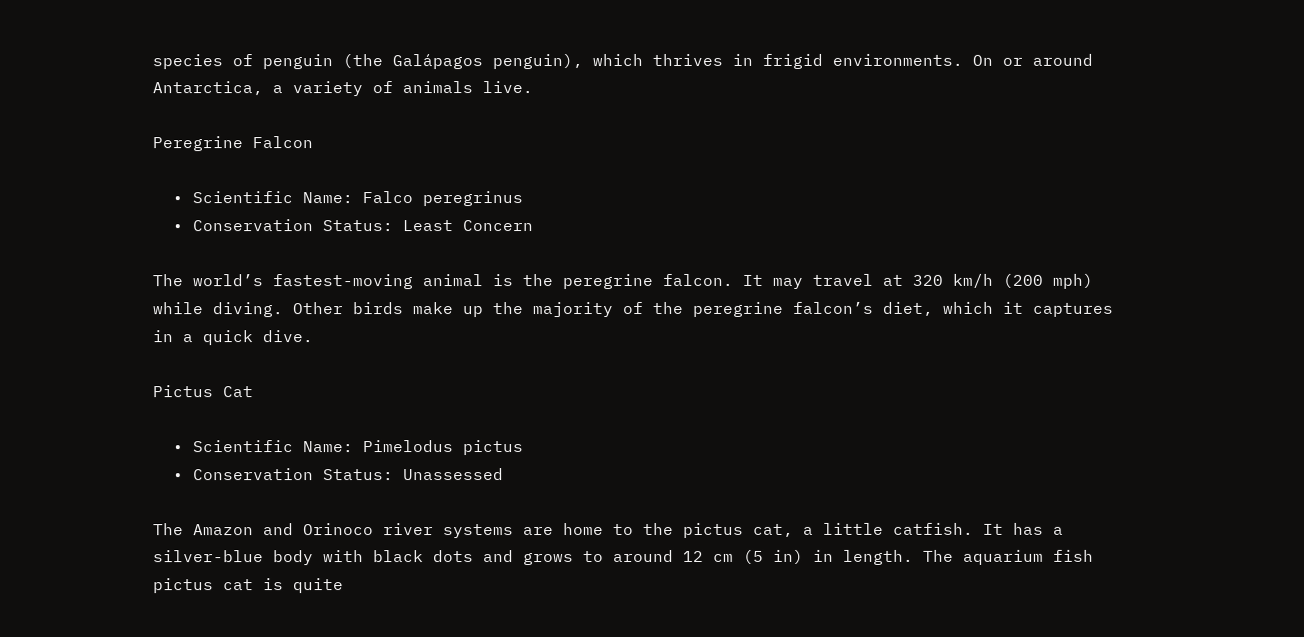species of penguin (the Galápagos penguin), which thrives in frigid environments. On or around Antarctica, a variety of animals live.

Peregrine Falcon

  • Scientific Name: Falco peregrinus
  • Conservation Status: Least Concern

The world’s fastest-moving animal is the peregrine falcon. It may travel at 320 km/h (200 mph) while diving. Other birds make up the majority of the peregrine falcon’s diet, which it captures in a quick dive.

Pictus Cat

  • Scientific Name: Pimelodus pictus
  • Conservation Status: Unassessed

The Amazon and Orinoco river systems are home to the pictus cat, a little catfish. It has a silver-blue body with black dots and grows to around 12 cm (5 in) in length. The aquarium fish pictus cat is quite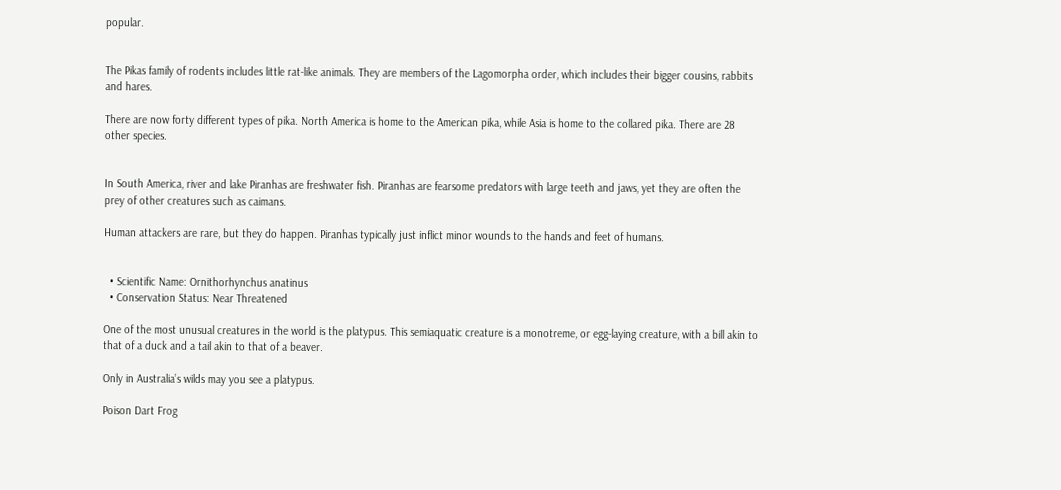popular.


The Pikas family of rodents includes little rat-like animals. They are members of the Lagomorpha order, which includes their bigger cousins, rabbits and hares.

There are now forty different types of pika. North America is home to the American pika, while Asia is home to the collared pika. There are 28 other species.


In South America, river and lake Piranhas are freshwater fish. Piranhas are fearsome predators with large teeth and jaws, yet they are often the prey of other creatures such as caimans.

Human attackers are rare, but they do happen. Piranhas typically just inflict minor wounds to the hands and feet of humans.


  • Scientific Name: Ornithorhynchus anatinus
  • Conservation Status: Near Threatened

One of the most unusual creatures in the world is the platypus. This semiaquatic creature is a monotreme, or egg-laying creature, with a bill akin to that of a duck and a tail akin to that of a beaver.

Only in Australia’s wilds may you see a platypus.

Poison Dart Frog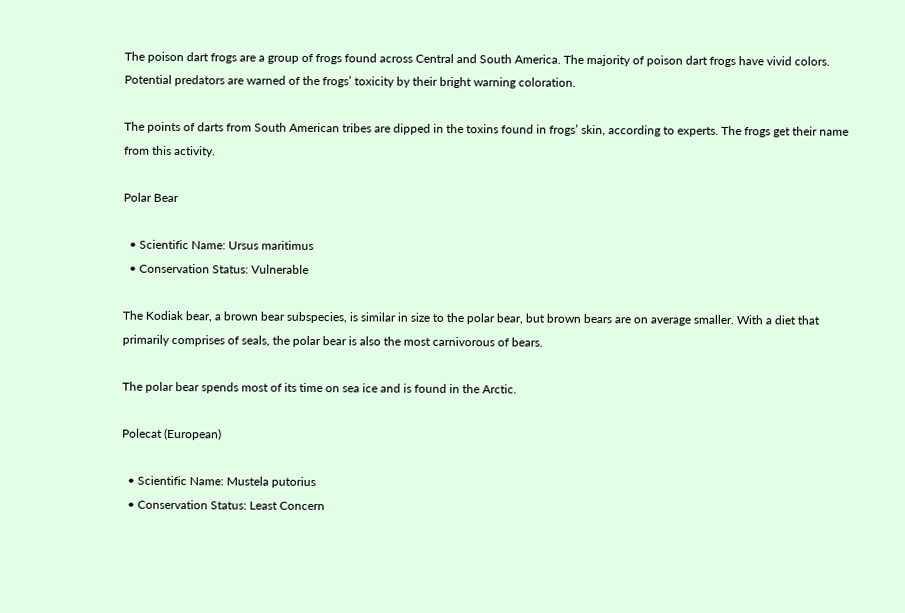The poison dart frogs are a group of frogs found across Central and South America. The majority of poison dart frogs have vivid colors. Potential predators are warned of the frogs’ toxicity by their bright warning coloration.

The points of darts from South American tribes are dipped in the toxins found in frogs’ skin, according to experts. The frogs get their name from this activity.

Polar Bear

  • Scientific Name: Ursus maritimus
  • Conservation Status: Vulnerable

The Kodiak bear, a brown bear subspecies, is similar in size to the polar bear, but brown bears are on average smaller. With a diet that primarily comprises of seals, the polar bear is also the most carnivorous of bears.

The polar bear spends most of its time on sea ice and is found in the Arctic.

Polecat (European)

  • Scientific Name: Mustela putorius
  • Conservation Status: Least Concern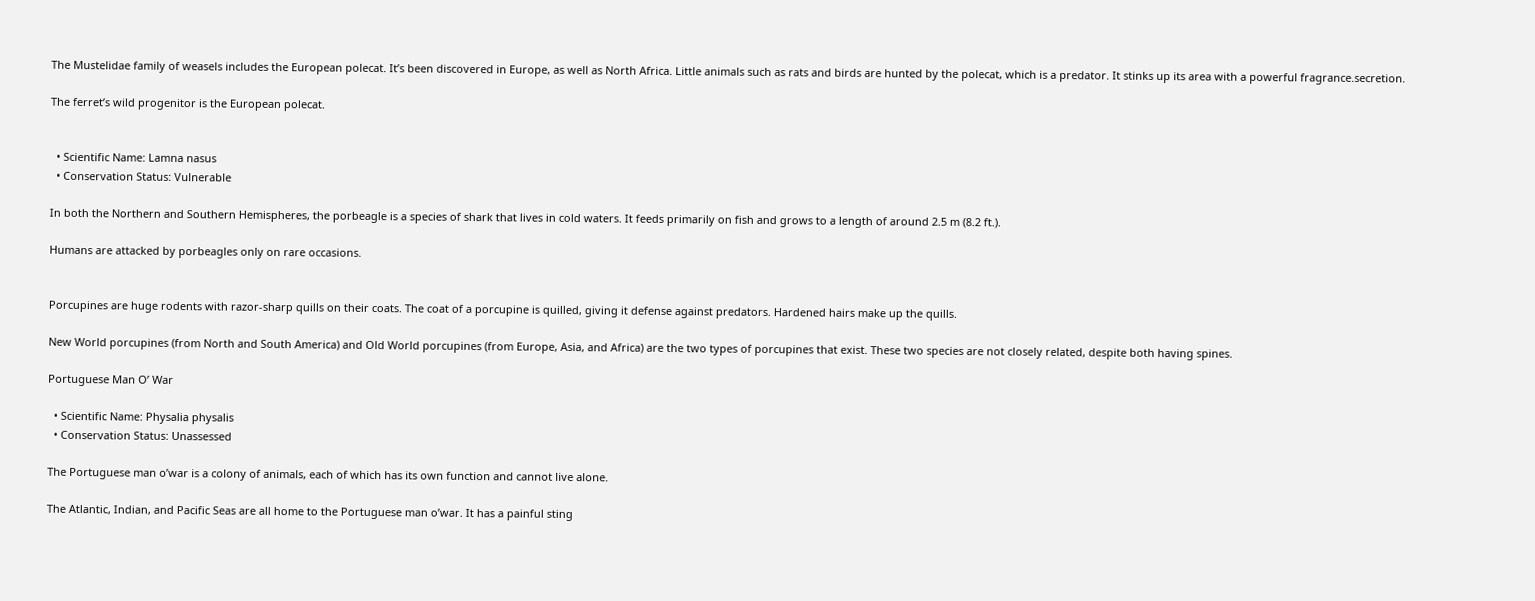The Mustelidae family of weasels includes the European polecat. It’s been discovered in Europe, as well as North Africa. Little animals such as rats and birds are hunted by the polecat, which is a predator. It stinks up its area with a powerful fragrance.secretion.

The ferret’s wild progenitor is the European polecat.


  • Scientific Name: Lamna nasus
  • Conservation Status: Vulnerable

In both the Northern and Southern Hemispheres, the porbeagle is a species of shark that lives in cold waters. It feeds primarily on fish and grows to a length of around 2.5 m (8.2 ft.).

Humans are attacked by porbeagles only on rare occasions.


Porcupines are huge rodents with razor-sharp quills on their coats. The coat of a porcupine is quilled, giving it defense against predators. Hardened hairs make up the quills.

New World porcupines (from North and South America) and Old World porcupines (from Europe, Asia, and Africa) are the two types of porcupines that exist. These two species are not closely related, despite both having spines.

Portuguese Man O’ War

  • Scientific Name: Physalia physalis
  • Conservation Status: Unassessed

The Portuguese man o’war is a colony of animals, each of which has its own function and cannot live alone.

The Atlantic, Indian, and Pacific Seas are all home to the Portuguese man o’war. It has a painful sting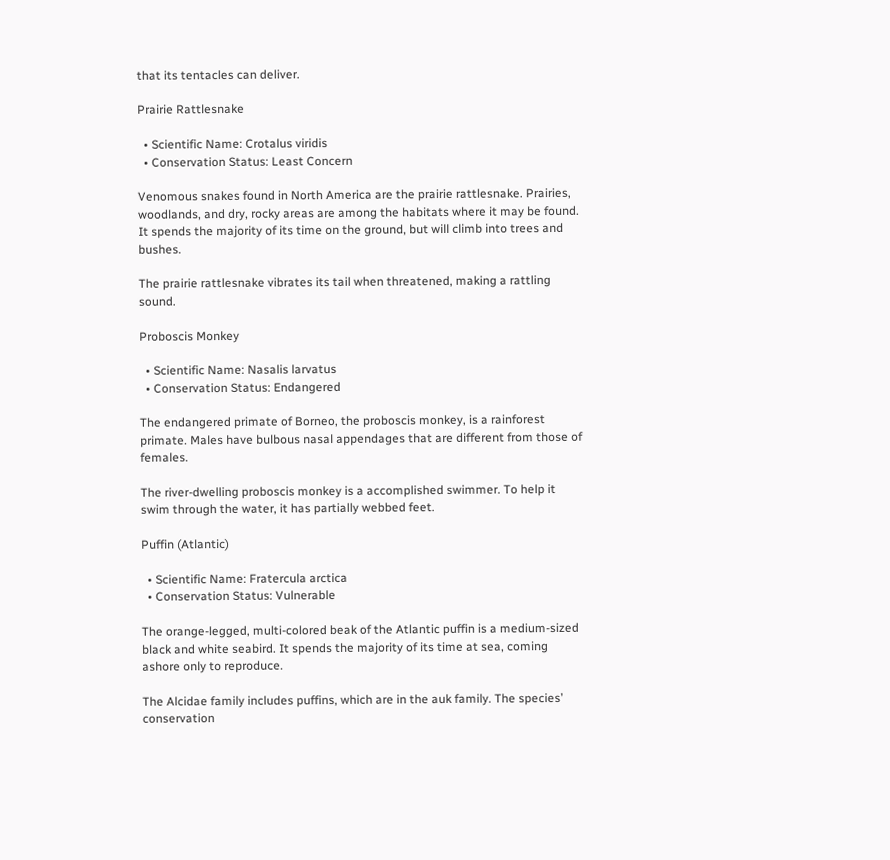that its tentacles can deliver.

Prairie Rattlesnake

  • Scientific Name: Crotalus viridis
  • Conservation Status: Least Concern

Venomous snakes found in North America are the prairie rattlesnake. Prairies, woodlands, and dry, rocky areas are among the habitats where it may be found. It spends the majority of its time on the ground, but will climb into trees and bushes.

The prairie rattlesnake vibrates its tail when threatened, making a rattling sound.

Proboscis Monkey

  • Scientific Name: Nasalis larvatus
  • Conservation Status: Endangered

The endangered primate of Borneo, the proboscis monkey, is a rainforest primate. Males have bulbous nasal appendages that are different from those of females.

The river-dwelling proboscis monkey is a accomplished swimmer. To help it swim through the water, it has partially webbed feet.

Puffin (Atlantic)

  • Scientific Name: Fratercula arctica
  • Conservation Status: Vulnerable

The orange-legged, multi-colored beak of the Atlantic puffin is a medium-sized black and white seabird. It spends the majority of its time at sea, coming ashore only to reproduce.

The Alcidae family includes puffins, which are in the auk family. The species’ conservation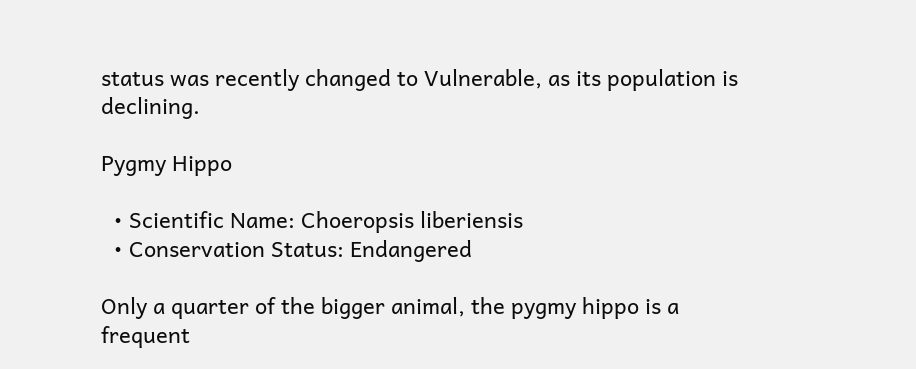status was recently changed to Vulnerable, as its population is declining.

Pygmy Hippo

  • Scientific Name: Choeropsis liberiensis
  • Conservation Status: Endangered

Only a quarter of the bigger animal, the pygmy hippo is a frequent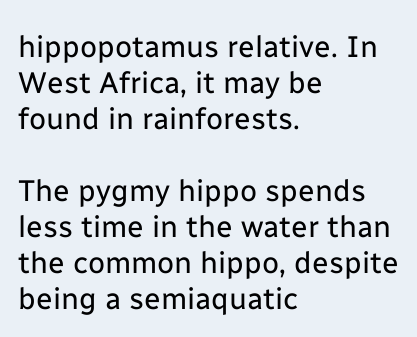hippopotamus relative. In West Africa, it may be found in rainforests.

The pygmy hippo spends less time in the water than the common hippo, despite being a semiaquatic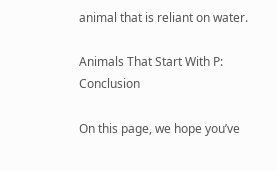animal that is reliant on water.

Animals That Start With P: Conclusion

On this page, we hope you’ve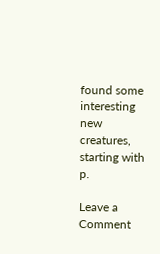found some interesting new creatures, starting with p.

Leave a Comment